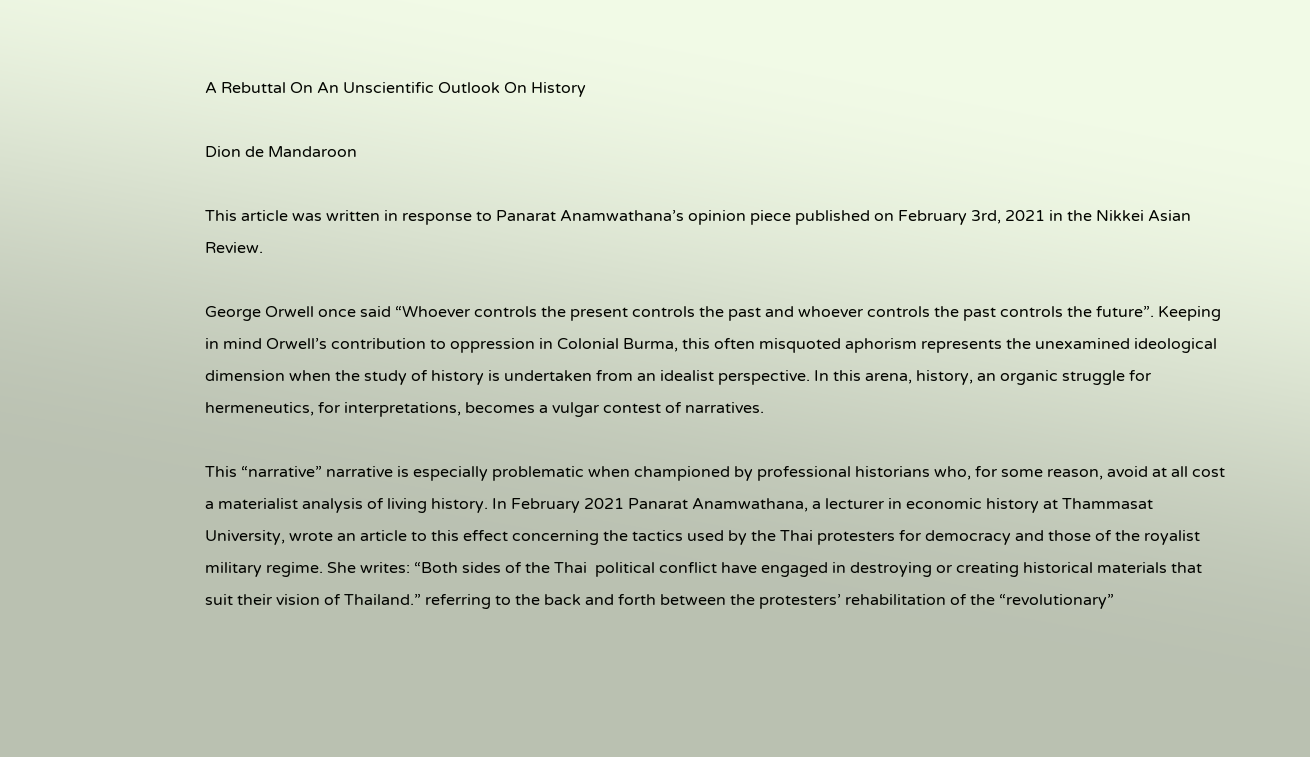A Rebuttal On An Unscientific Outlook On History

Dion de Mandaroon

This article was written in response to Panarat Anamwathana’s opinion piece published on February 3rd, 2021 in the Nikkei Asian Review.

George Orwell once said “Whoever controls the present controls the past and whoever controls the past controls the future”. Keeping in mind Orwell’s contribution to oppression in Colonial Burma, this often misquoted aphorism represents the unexamined ideological dimension when the study of history is undertaken from an idealist perspective. In this arena, history, an organic struggle for hermeneutics, for interpretations, becomes a vulgar contest of narratives.

This “narrative” narrative is especially problematic when championed by professional historians who, for some reason, avoid at all cost a materialist analysis of living history. In February 2021 Panarat Anamwathana, a lecturer in economic history at Thammasat University, wrote an article to this effect concerning the tactics used by the Thai protesters for democracy and those of the royalist military regime. She writes: “Both sides of the Thai  political conflict have engaged in destroying or creating historical materials that suit their vision of Thailand.” referring to the back and forth between the protesters’ rehabilitation of the “revolutionary”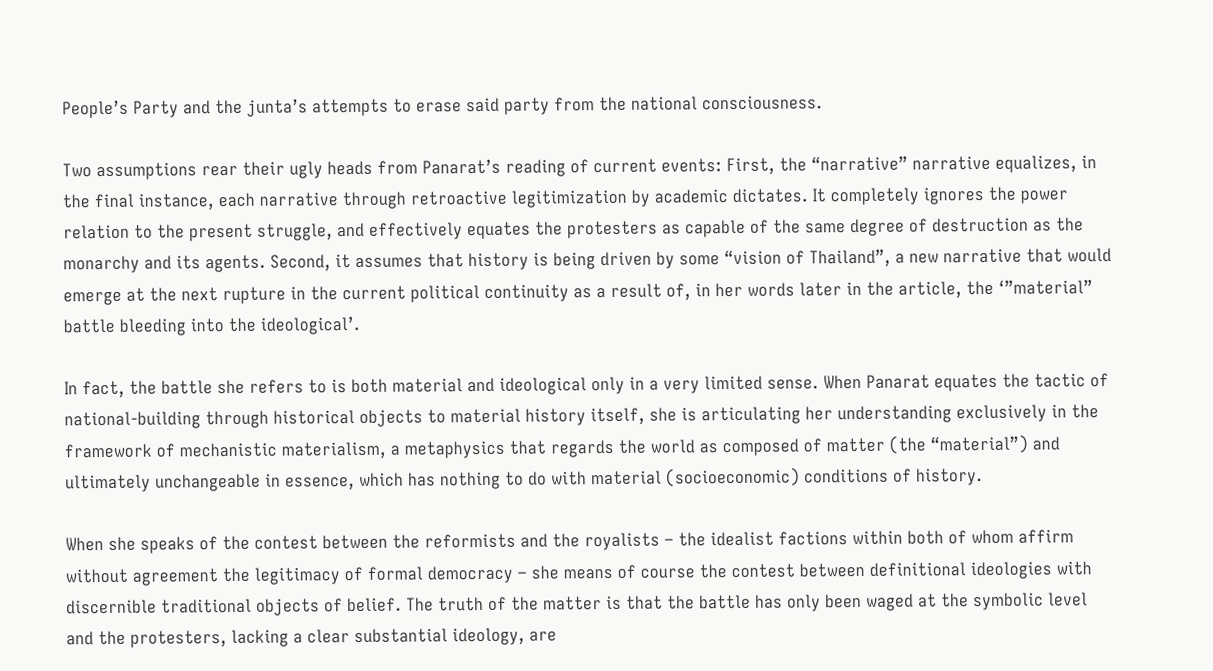People’s Party and the junta’s attempts to erase said party from the national consciousness.

Two assumptions rear their ugly heads from Panarat’s reading of current events: First, the “narrative” narrative equalizes, in the final instance, each narrative through retroactive legitimization by academic dictates. It completely ignores the power relation to the present struggle, and effectively equates the protesters as capable of the same degree of destruction as the monarchy and its agents. Second, it assumes that history is being driven by some “vision of Thailand”, a new narrative that would emerge at the next rupture in the current political continuity as a result of, in her words later in the article, the ‘”material” battle bleeding into the ideological’.

In fact, the battle she refers to is both material and ideological only in a very limited sense. When Panarat equates the tactic of national-building through historical objects to material history itself, she is articulating her understanding exclusively in the framework of mechanistic materialism, a metaphysics that regards the world as composed of matter (the “material”) and ultimately unchangeable in essence, which has nothing to do with material (socioeconomic) conditions of history.

When she speaks of the contest between the reformists and the royalists – the idealist factions within both of whom affirm without agreement the legitimacy of formal democracy – she means of course the contest between definitional ideologies with discernible traditional objects of belief. The truth of the matter is that the battle has only been waged at the symbolic level and the protesters, lacking a clear substantial ideology, are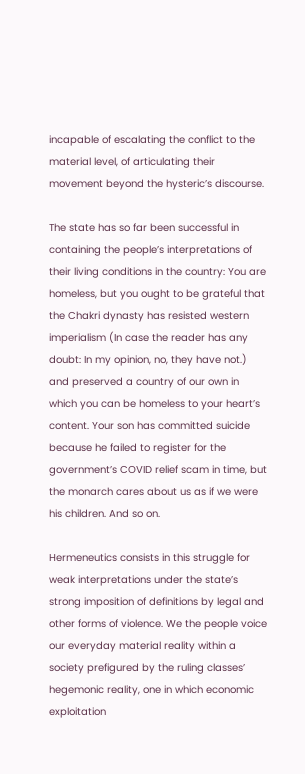incapable of escalating the conflict to the material level, of articulating their movement beyond the hysteric’s discourse.

The state has so far been successful in containing the people’s interpretations of their living conditions in the country: You are homeless, but you ought to be grateful that the Chakri dynasty has resisted western imperialism (In case the reader has any doubt: In my opinion, no, they have not.) and preserved a country of our own in which you can be homeless to your heart’s content. Your son has committed suicide because he failed to register for the government’s COVID relief scam in time, but the monarch cares about us as if we were his children. And so on.

Hermeneutics consists in this struggle for weak interpretations under the state’s strong imposition of definitions by legal and other forms of violence. We the people voice our everyday material reality within a society prefigured by the ruling classes’ hegemonic reality, one in which economic exploitation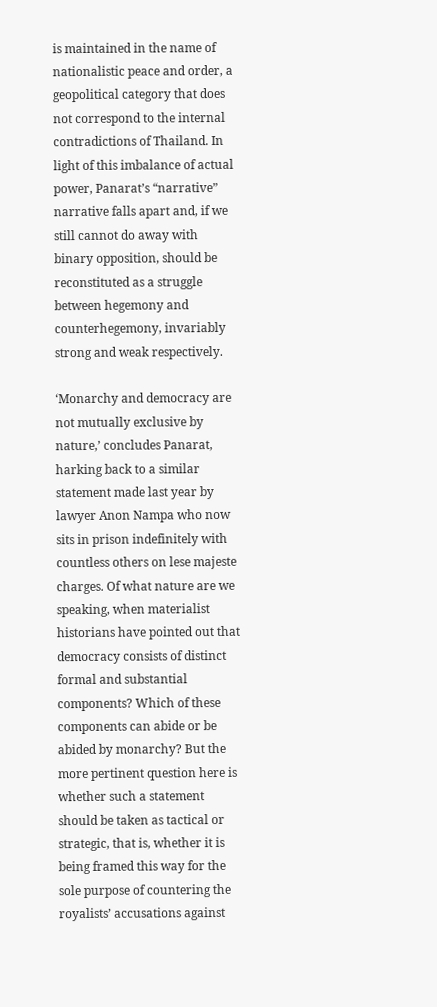is maintained in the name of nationalistic peace and order, a geopolitical category that does not correspond to the internal contradictions of Thailand. In light of this imbalance of actual power, Panarat’s “narrative” narrative falls apart and, if we still cannot do away with binary opposition, should be reconstituted as a struggle between hegemony and counterhegemony, invariably strong and weak respectively.

‘Monarchy and democracy are not mutually exclusive by nature,’ concludes Panarat, harking back to a similar statement made last year by lawyer Anon Nampa who now sits in prison indefinitely with countless others on lese majeste charges. Of what nature are we speaking, when materialist historians have pointed out that democracy consists of distinct formal and substantial components? Which of these components can abide or be abided by monarchy? But the more pertinent question here is whether such a statement should be taken as tactical or strategic, that is, whether it is being framed this way for the sole purpose of countering the royalists’ accusations against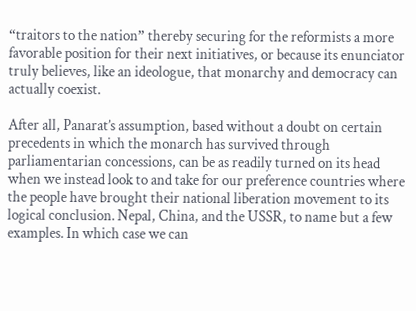“traitors to the nation” thereby securing for the reformists a more favorable position for their next initiatives, or because its enunciator truly believes, like an ideologue, that monarchy and democracy can actually coexist.

After all, Panarat’s assumption, based without a doubt on certain precedents in which the monarch has survived through parliamentarian concessions, can be as readily turned on its head when we instead look to and take for our preference countries where the people have brought their national liberation movement to its logical conclusion. Nepal, China, and the USSR, to name but a few examples. In which case we can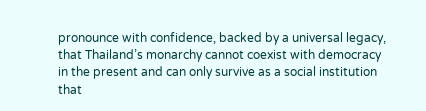pronounce with confidence, backed by a universal legacy, that Thailand’s monarchy cannot coexist with democracy in the present and can only survive as a social institution that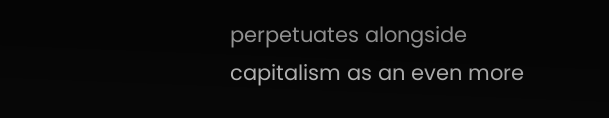perpetuates alongside capitalism as an even more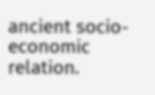ancient socio-economic relation.